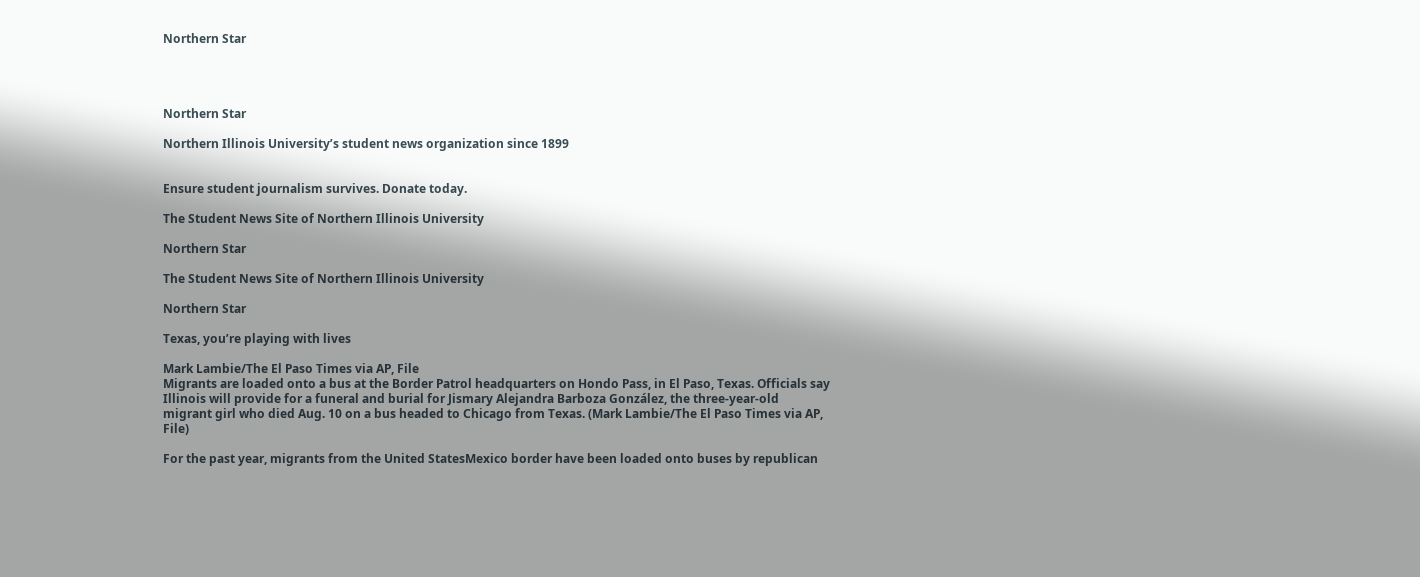Northern Star




Northern Star

Northern Illinois University’s student news organization since 1899


Ensure student journalism survives. Donate today.

The Student News Site of Northern Illinois University

Northern Star

The Student News Site of Northern Illinois University

Northern Star

Texas, you’re playing with lives

Mark Lambie/The El Paso Times via AP, File
Migrants are loaded onto a bus at the Border Patrol headquarters on Hondo Pass, in El Paso, Texas. Officials say Illinois will provide for a funeral and burial for Jismary Alejandra Barboza González, the three-year-old migrant girl who died Aug. 10 on a bus headed to Chicago from Texas. (Mark Lambie/The El Paso Times via AP, File)

For the past year, migrants from the United StatesMexico border have been loaded onto buses by republican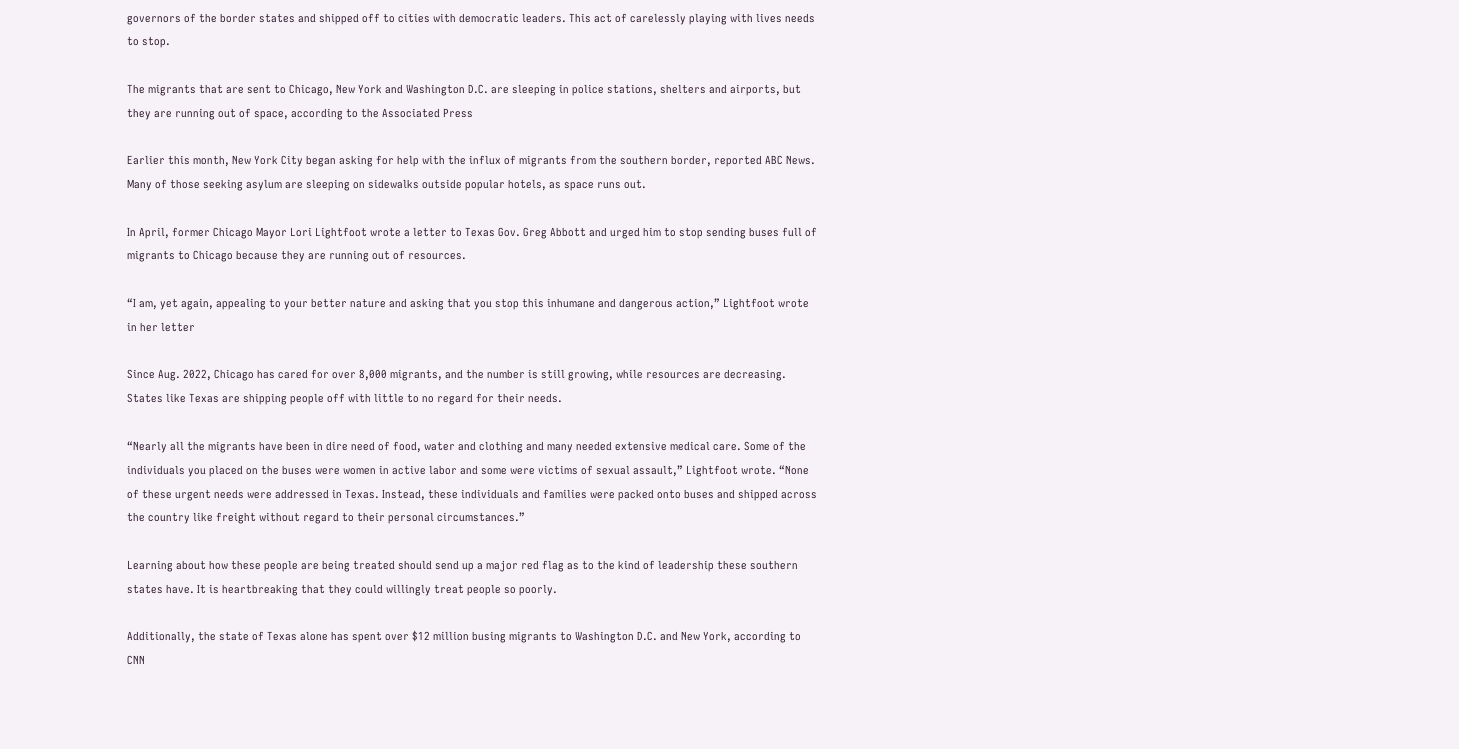governors of the border states and shipped off to cities with democratic leaders. This act of carelessly playing with lives needs to stop.

The migrants that are sent to Chicago, New York and Washington D.C. are sleeping in police stations, shelters and airports, but they are running out of space, according to the Associated Press

Earlier this month, New York City began asking for help with the influx of migrants from the southern border, reported ABC News. Many of those seeking asylum are sleeping on sidewalks outside popular hotels, as space runs out.

In April, former Chicago Mayor Lori Lightfoot wrote a letter to Texas Gov. Greg Abbott and urged him to stop sending buses full of migrants to Chicago because they are running out of resources.

“I am, yet again, appealing to your better nature and asking that you stop this inhumane and dangerous action,” Lightfoot wrote in her letter

Since Aug. 2022, Chicago has cared for over 8,000 migrants, and the number is still growing, while resources are decreasing. States like Texas are shipping people off with little to no regard for their needs.

“Nearly all the migrants have been in dire need of food, water and clothing and many needed extensive medical care. Some of the individuals you placed on the buses were women in active labor and some were victims of sexual assault,” Lightfoot wrote. “None of these urgent needs were addressed in Texas. Instead, these individuals and families were packed onto buses and shipped across the country like freight without regard to their personal circumstances.”

Learning about how these people are being treated should send up a major red flag as to the kind of leadership these southern states have. It is heartbreaking that they could willingly treat people so poorly.

Additionally, the state of Texas alone has spent over $12 million busing migrants to Washington D.C. and New York, according to CNN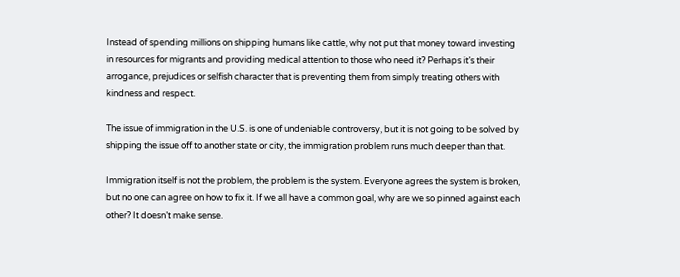Instead of spending millions on shipping humans like cattle, why not put that money toward investing in resources for migrants and providing medical attention to those who need it? Perhaps it’s their arrogance, prejudices or selfish character that is preventing them from simply treating others with kindness and respect.

The issue of immigration in the U.S. is one of undeniable controversy, but it is not going to be solved by shipping the issue off to another state or city, the immigration problem runs much deeper than that.

Immigration itself is not the problem, the problem is the system. Everyone agrees the system is broken, but no one can agree on how to fix it. If we all have a common goal, why are we so pinned against each other? It doesn’t make sense.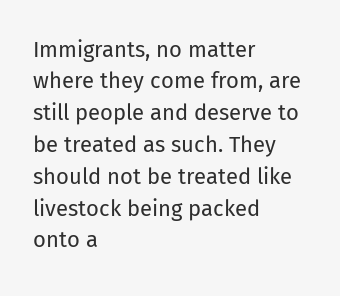Immigrants, no matter where they come from, are still people and deserve to be treated as such. They should not be treated like livestock being packed onto a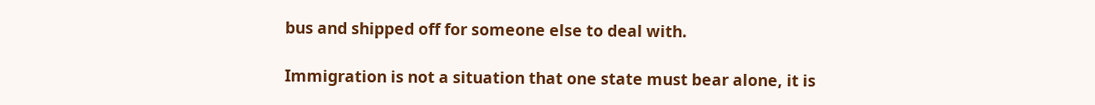bus and shipped off for someone else to deal with.

Immigration is not a situation that one state must bear alone, it is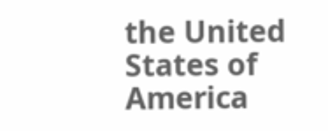the United States of America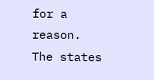for a reason. The states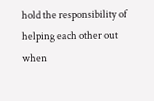hold the responsibility of helping each other out when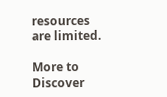resources are limited.

More to Discover